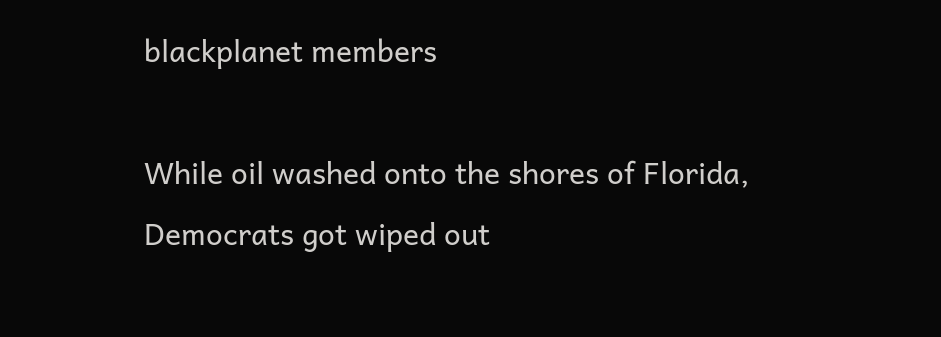blackplanet members

While oil washed onto the shores of Florida, Democrats got wiped out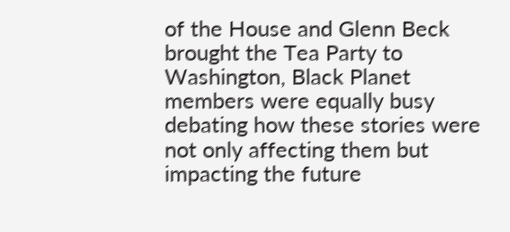of the House and Glenn Beck brought the Tea Party to Washington, Black Planet members were equally busy debating how these stories were not only affecting them but impacting the future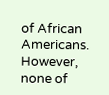of African Americans. However, none of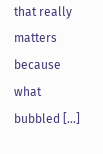that really matters because what bubbled […]